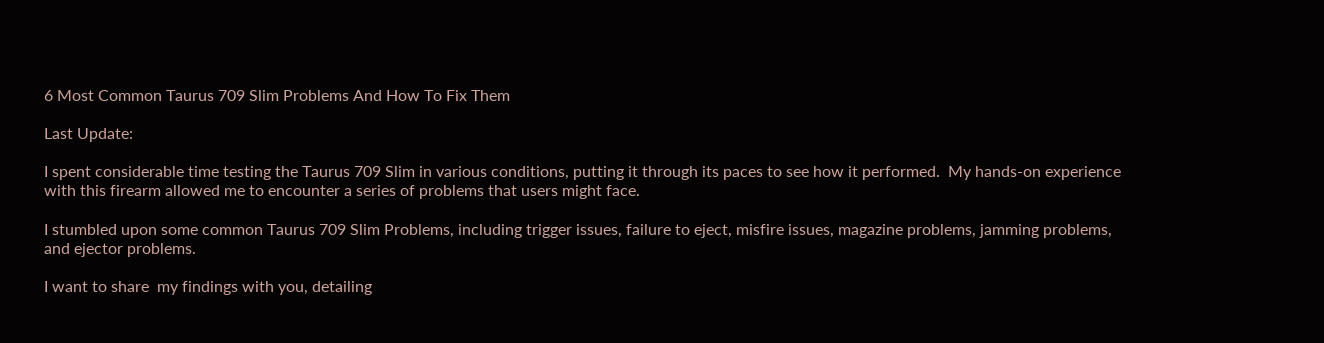6 Most Common Taurus 709 Slim Problems And How To Fix Them

Last Update:

I spent considerable time testing the Taurus 709 Slim in various conditions, putting it through its paces to see how it performed.  My hands-on experience with this firearm allowed me to encounter a series of problems that users might face.

I stumbled upon some common Taurus 709 Slim Problems, including trigger issues, failure to eject, misfire issues, magazine problems, jamming problems, and ejector problems.

I want to share  my findings with you, detailing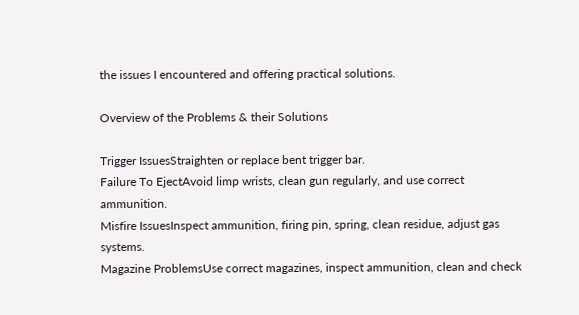the issues I encountered and offering practical solutions.

Overview of the Problems & their Solutions

Trigger IssuesStraighten or replace bent trigger bar.
Failure To EjectAvoid limp wrists, clean gun regularly, and use correct ammunition.
Misfire IssuesInspect ammunition, firing pin, spring, clean residue, adjust gas systems.
Magazine ProblemsUse correct magazines, inspect ammunition, clean and check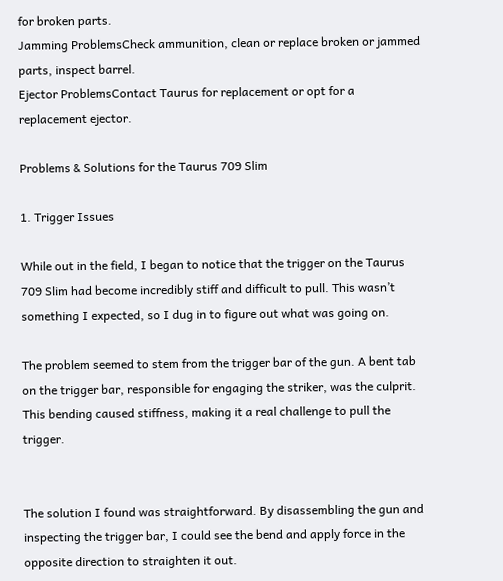for broken parts.
Jamming ProblemsCheck ammunition, clean or replace broken or jammed parts, inspect barrel.
Ejector ProblemsContact Taurus for replacement or opt for a replacement ejector.

Problems & Solutions for the Taurus 709 Slim

1. Trigger Issues

While out in the field, I began to notice that the trigger on the Taurus 709 Slim had become incredibly stiff and difficult to pull. This wasn’t something I expected, so I dug in to figure out what was going on.

The problem seemed to stem from the trigger bar of the gun. A bent tab on the trigger bar, responsible for engaging the striker, was the culprit. This bending caused stiffness, making it a real challenge to pull the trigger.


The solution I found was straightforward. By disassembling the gun and inspecting the trigger bar, I could see the bend and apply force in the opposite direction to straighten it out.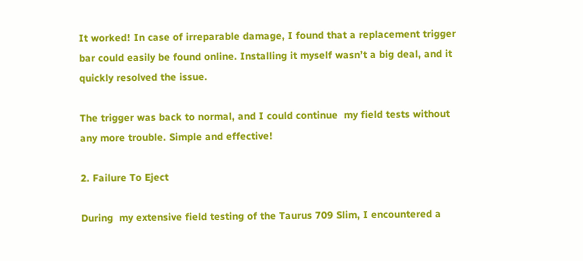It worked! In case of irreparable damage, I found that a replacement trigger bar could easily be found online. Installing it myself wasn’t a big deal, and it quickly resolved the issue.

The trigger was back to normal, and I could continue  my field tests without any more trouble. Simple and effective!

2. Failure To Eject

During  my extensive field testing of the Taurus 709 Slim, I encountered a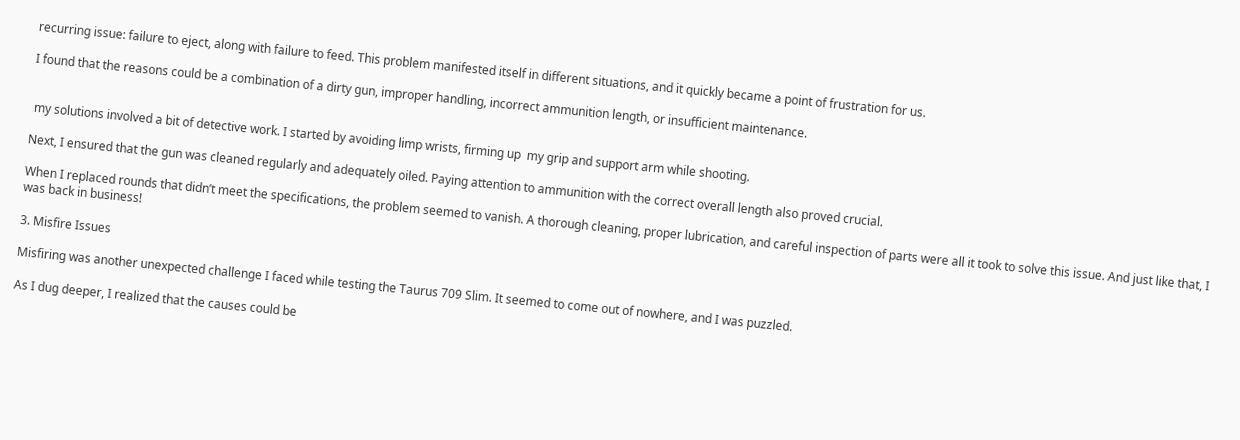recurring issue: failure to eject, along with failure to feed. This problem manifested itself in different situations, and it quickly became a point of frustration for us.

I found that the reasons could be a combination of a dirty gun, improper handling, incorrect ammunition length, or insufficient maintenance.


 my solutions involved a bit of detective work. I started by avoiding limp wrists, firming up  my grip and support arm while shooting.

Next, I ensured that the gun was cleaned regularly and adequately oiled. Paying attention to ammunition with the correct overall length also proved crucial.

When I replaced rounds that didn’t meet the specifications, the problem seemed to vanish. A thorough cleaning, proper lubrication, and careful inspection of parts were all it took to solve this issue. And just like that, I was back in business!

3. Misfire Issues

Misfiring was another unexpected challenge I faced while testing the Taurus 709 Slim. It seemed to come out of nowhere, and I was puzzled.

As I dug deeper, I realized that the causes could be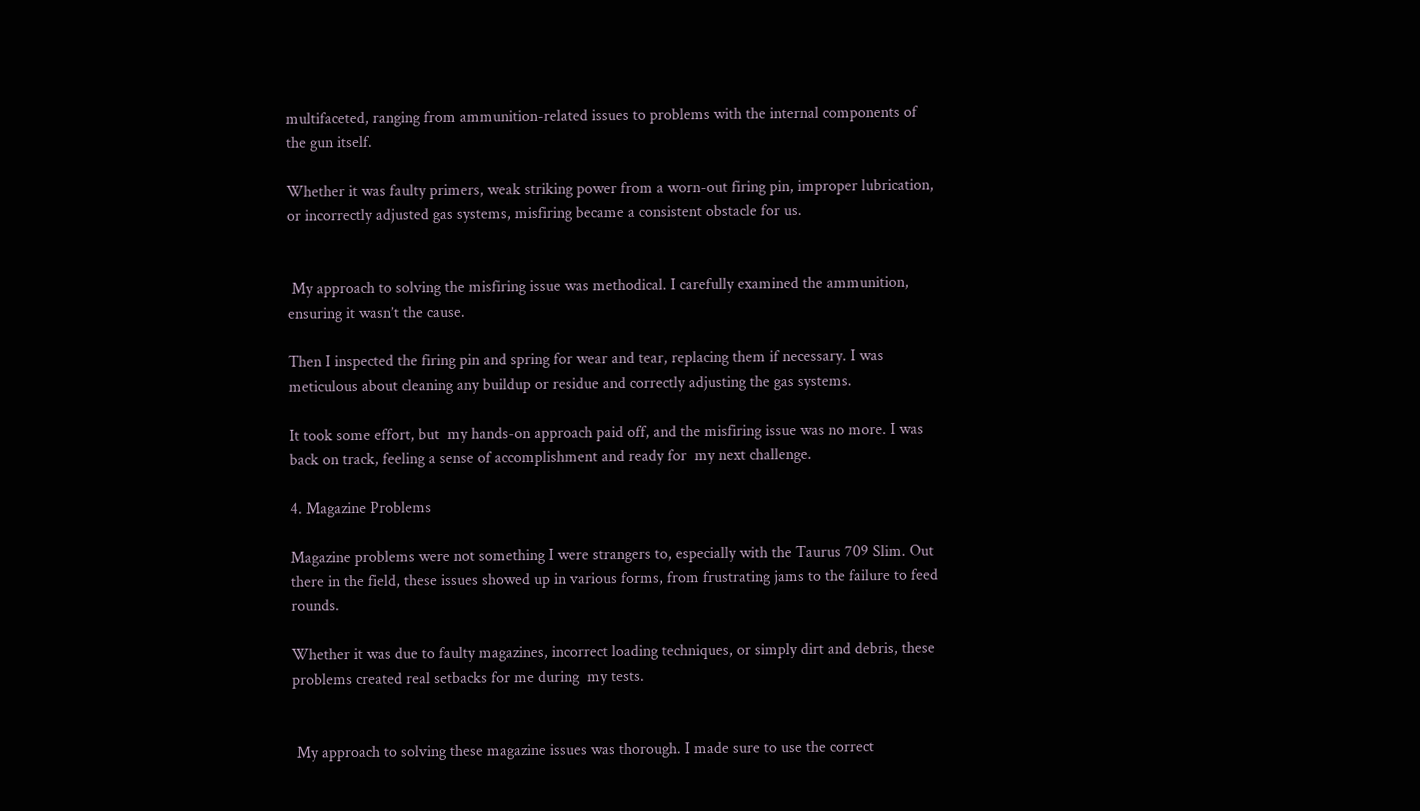multifaceted, ranging from ammunition-related issues to problems with the internal components of the gun itself.

Whether it was faulty primers, weak striking power from a worn-out firing pin, improper lubrication, or incorrectly adjusted gas systems, misfiring became a consistent obstacle for us.


 My approach to solving the misfiring issue was methodical. I carefully examined the ammunition, ensuring it wasn’t the cause.

Then I inspected the firing pin and spring for wear and tear, replacing them if necessary. I was meticulous about cleaning any buildup or residue and correctly adjusting the gas systems.

It took some effort, but  my hands-on approach paid off, and the misfiring issue was no more. I was back on track, feeling a sense of accomplishment and ready for  my next challenge.

4. Magazine Problems

Magazine problems were not something I were strangers to, especially with the Taurus 709 Slim. Out there in the field, these issues showed up in various forms, from frustrating jams to the failure to feed rounds.

Whether it was due to faulty magazines, incorrect loading techniques, or simply dirt and debris, these problems created real setbacks for me during  my tests.


 My approach to solving these magazine issues was thorough. I made sure to use the correct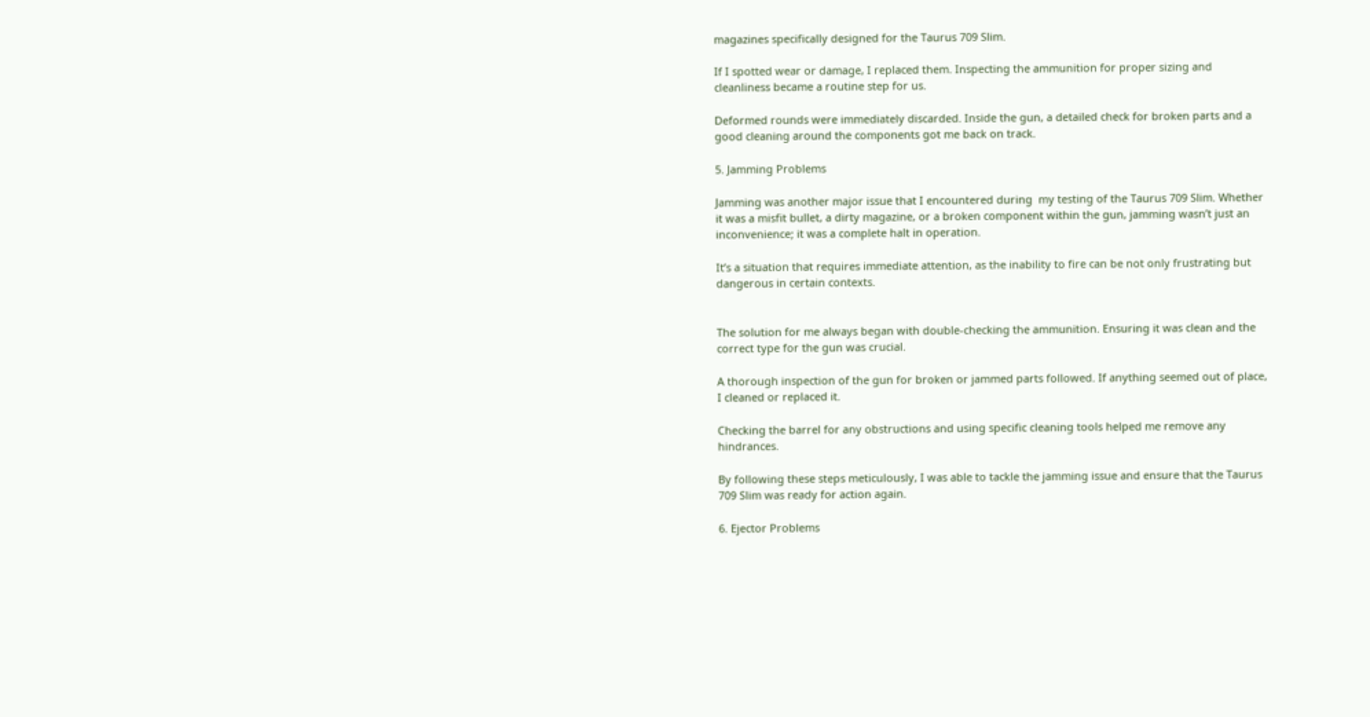magazines specifically designed for the Taurus 709 Slim.

If I spotted wear or damage, I replaced them. Inspecting the ammunition for proper sizing and cleanliness became a routine step for us.

Deformed rounds were immediately discarded. Inside the gun, a detailed check for broken parts and a good cleaning around the components got me back on track.

5. Jamming Problems

Jamming was another major issue that I encountered during  my testing of the Taurus 709 Slim. Whether it was a misfit bullet, a dirty magazine, or a broken component within the gun, jamming wasn’t just an inconvenience; it was a complete halt in operation.

It’s a situation that requires immediate attention, as the inability to fire can be not only frustrating but dangerous in certain contexts.


The solution for me always began with double-checking the ammunition. Ensuring it was clean and the correct type for the gun was crucial.

A thorough inspection of the gun for broken or jammed parts followed. If anything seemed out of place, I cleaned or replaced it.

Checking the barrel for any obstructions and using specific cleaning tools helped me remove any hindrances.

By following these steps meticulously, I was able to tackle the jamming issue and ensure that the Taurus 709 Slim was ready for action again.

6. Ejector Problems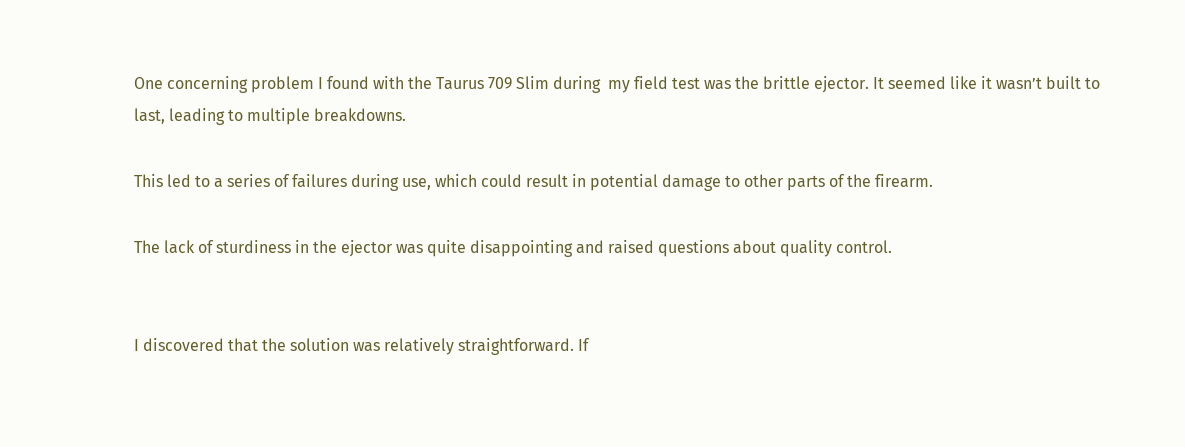One concerning problem I found with the Taurus 709 Slim during  my field test was the brittle ejector. It seemed like it wasn’t built to last, leading to multiple breakdowns.

This led to a series of failures during use, which could result in potential damage to other parts of the firearm.

The lack of sturdiness in the ejector was quite disappointing and raised questions about quality control.


I discovered that the solution was relatively straightforward. If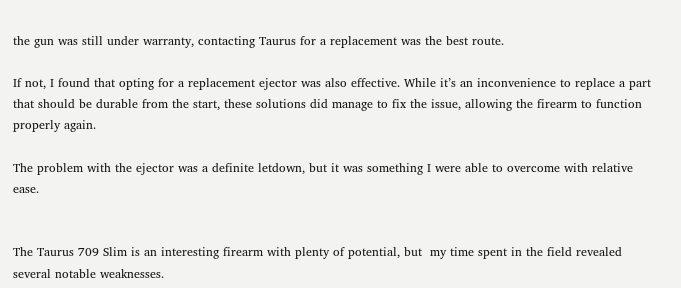the gun was still under warranty, contacting Taurus for a replacement was the best route.

If not, I found that opting for a replacement ejector was also effective. While it’s an inconvenience to replace a part that should be durable from the start, these solutions did manage to fix the issue, allowing the firearm to function properly again.

The problem with the ejector was a definite letdown, but it was something I were able to overcome with relative ease.


The Taurus 709 Slim is an interesting firearm with plenty of potential, but  my time spent in the field revealed several notable weaknesses.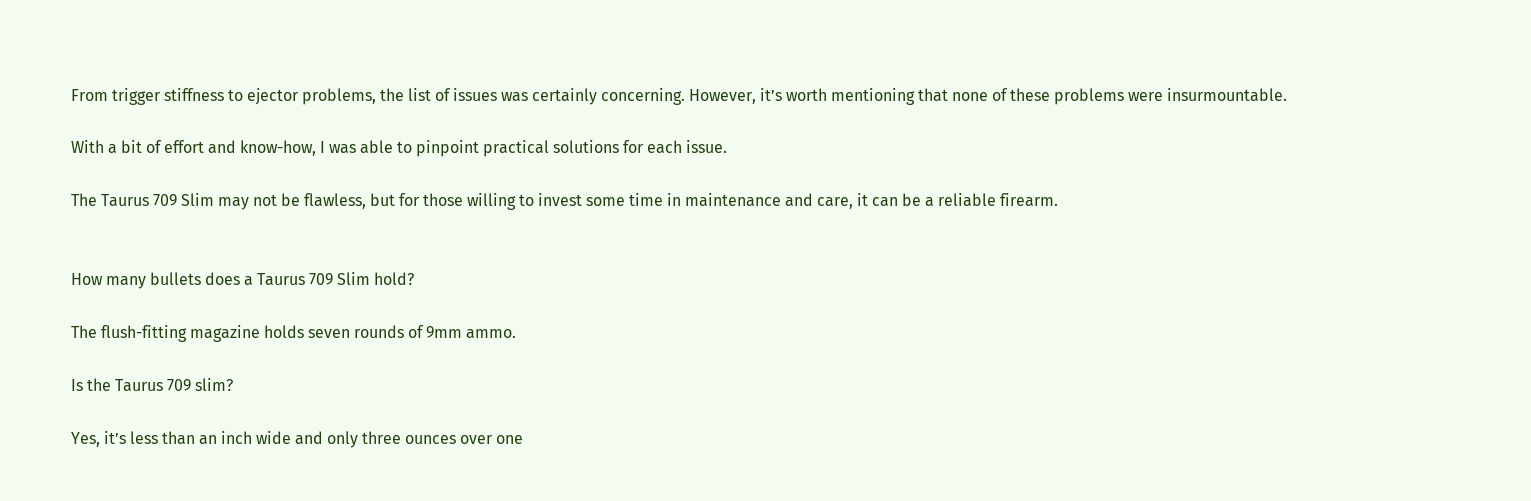From trigger stiffness to ejector problems, the list of issues was certainly concerning. However, it’s worth mentioning that none of these problems were insurmountable.

With a bit of effort and know-how, I was able to pinpoint practical solutions for each issue.

The Taurus 709 Slim may not be flawless, but for those willing to invest some time in maintenance and care, it can be a reliable firearm.


How many bullets does a Taurus 709 Slim hold?

The flush-fitting magazine holds seven rounds of 9mm ammo.

Is the Taurus 709 slim?

Yes, it’s less than an inch wide and only three ounces over one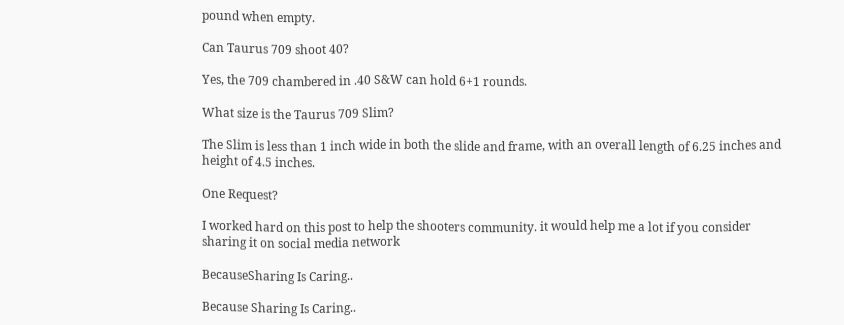pound when empty.

Can Taurus 709 shoot 40?

Yes, the 709 chambered in .40 S&W can hold 6+1 rounds.

What size is the Taurus 709 Slim?

The Slim is less than 1 inch wide in both the slide and frame, with an overall length of 6.25 inches and height of 4.5 inches.

One Request?

I worked hard on this post to help the shooters community. it would help me a lot if you consider sharing it on social media network

BecauseSharing Is Caring..

Because Sharing Is Caring..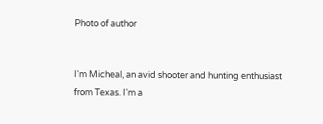Photo of author


I'm Micheal, an avid shooter and hunting enthusiast from Texas. I'm a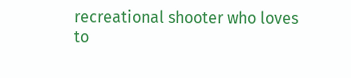recreational shooter who loves to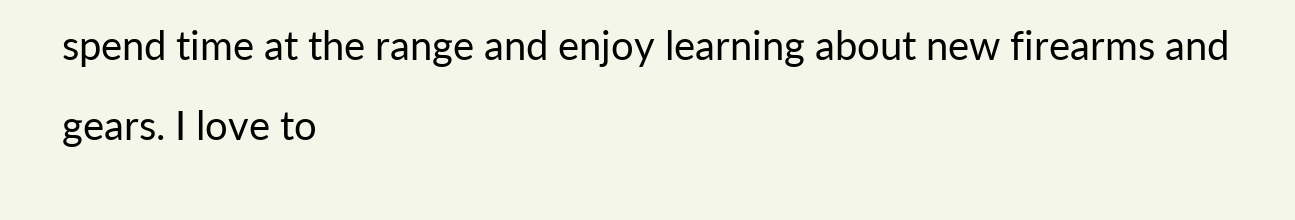spend time at the range and enjoy learning about new firearms and gears. I love to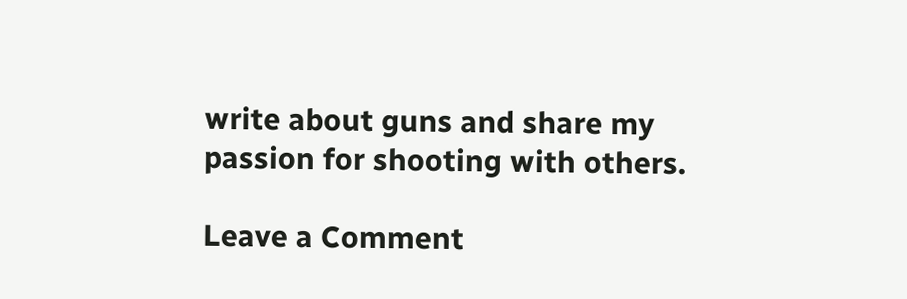write about guns and share my passion for shooting with others.

Leave a Comment